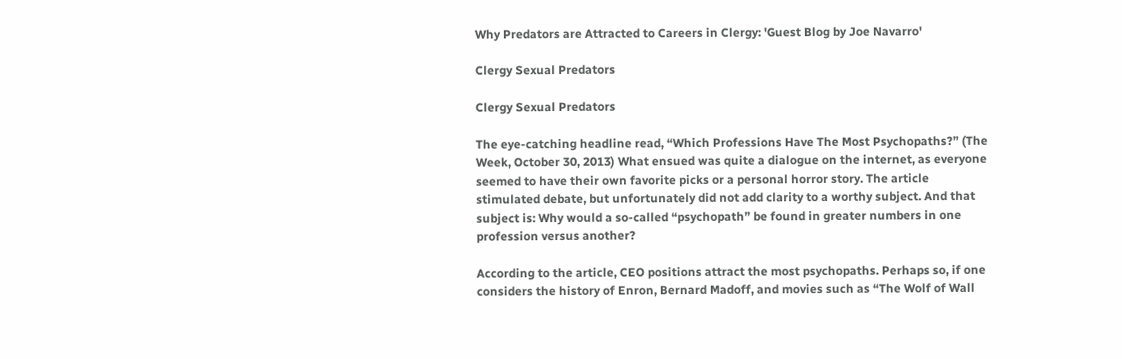Why Predators are Attracted to Careers in Clergy: 'Guest Blog by Joe Navarro'

Clergy Sexual Predators

Clergy Sexual Predators

The eye-catching headline read, “Which Professions Have The Most Psychopaths?” (The Week, October 30, 2013) What ensued was quite a dialogue on the internet, as everyone seemed to have their own favorite picks or a personal horror story. The article stimulated debate, but unfortunately did not add clarity to a worthy subject. And that subject is: Why would a so-called “psychopath” be found in greater numbers in one profession versus another?

According to the article, CEO positions attract the most psychopaths. Perhaps so, if one considers the history of Enron, Bernard Madoff, and movies such as “The Wolf of Wall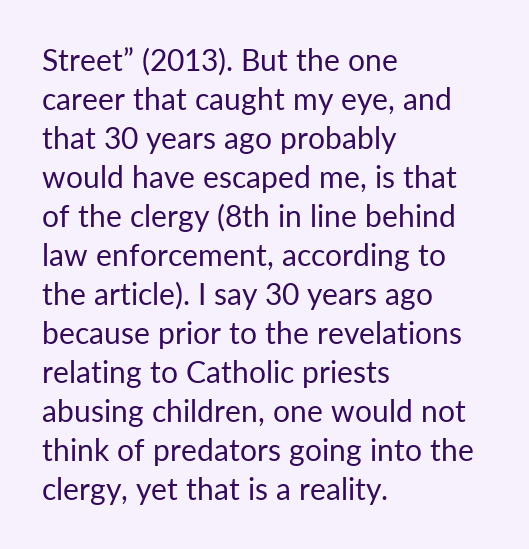Street” (2013). But the one career that caught my eye, and that 30 years ago probably would have escaped me, is that of the clergy (8th in line behind law enforcement, according to the article). I say 30 years ago because prior to the revelations relating to Catholic priests abusing children, one would not think of predators going into the clergy, yet that is a reality.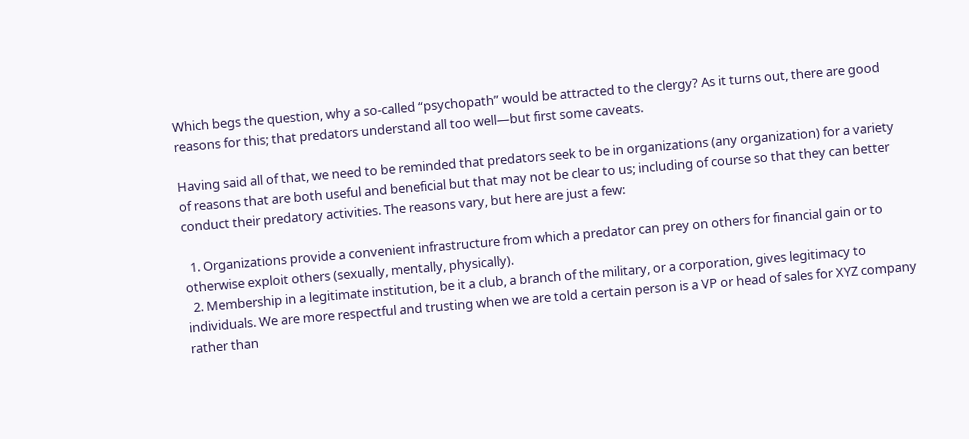Which begs the question, why a so-called “psychopath” would be attracted to the clergy? As it turns out, there are good reasons for this; that predators understand all too well—but first some caveats.

Having said all of that, we need to be reminded that predators seek to be in organizations (any organization) for a variety of reasons that are both useful and beneficial but that may not be clear to us; including of course so that they can better conduct their predatory activities. The reasons vary, but here are just a few:

  1. Organizations provide a convenient infrastructure from which a predator can prey on others for financial gain or to otherwise exploit others (sexually, mentally, physically).
  2. Membership in a legitimate institution, be it a club, a branch of the military, or a corporation, gives legitimacy to individuals. We are more respectful and trusting when we are told a certain person is a VP or head of sales for XYZ company rather than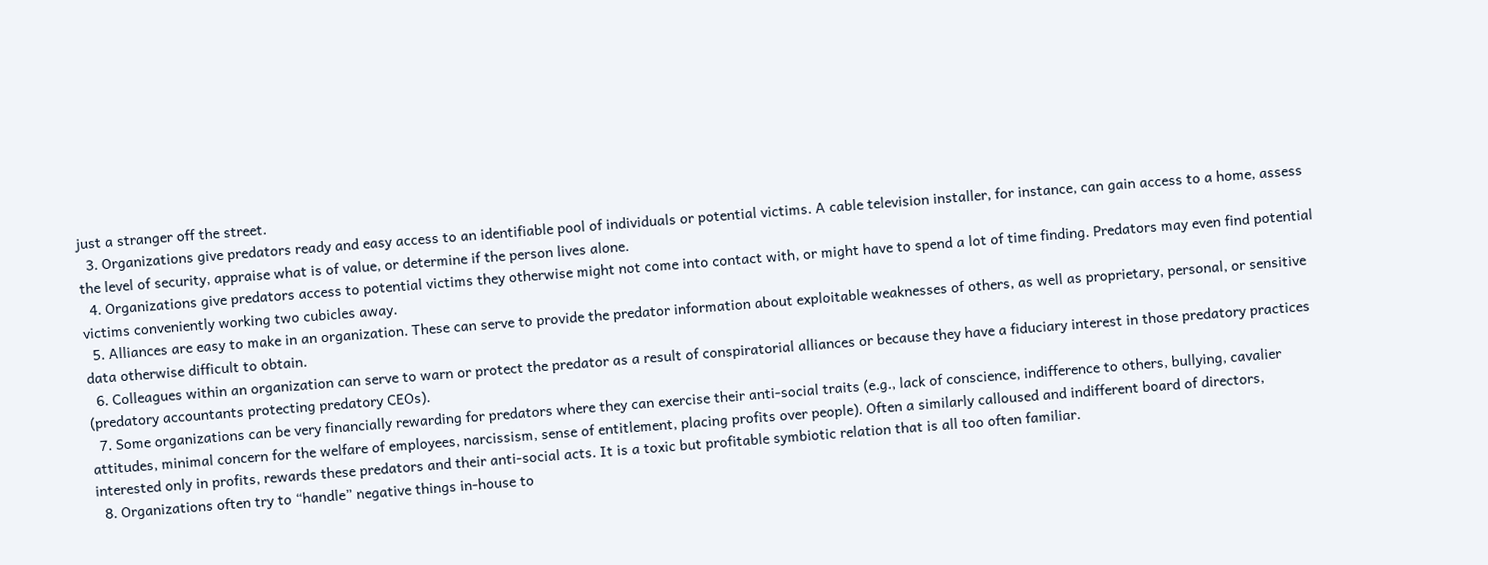just a stranger off the street.
  3. Organizations give predators ready and easy access to an identifiable pool of individuals or potential victims. A cable television installer, for instance, can gain access to a home, assess the level of security, appraise what is of value, or determine if the person lives alone.
  4. Organizations give predators access to potential victims they otherwise might not come into contact with, or might have to spend a lot of time finding. Predators may even find potential victims conveniently working two cubicles away.
  5. Alliances are easy to make in an organization. These can serve to provide the predator information about exploitable weaknesses of others, as well as proprietary, personal, or sensitive data otherwise difficult to obtain.
  6. Colleagues within an organization can serve to warn or protect the predator as a result of conspiratorial alliances or because they have a fiduciary interest in those predatory practices (predatory accountants protecting predatory CEOs).
  7. Some organizations can be very financially rewarding for predators where they can exercise their anti-social traits (e.g., lack of conscience, indifference to others, bullying, cavalier attitudes, minimal concern for the welfare of employees, narcissism, sense of entitlement, placing profits over people). Often a similarly calloused and indifferent board of directors, interested only in profits, rewards these predators and their anti-social acts. It is a toxic but profitable symbiotic relation that is all too often familiar.
  8. Organizations often try to “handle” negative things in-house to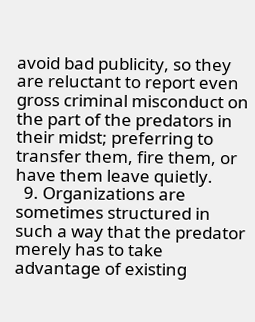avoid bad publicity, so they are reluctant to report even gross criminal misconduct on the part of the predators in their midst; preferring to transfer them, fire them, or have them leave quietly.
  9. Organizations are sometimes structured in such a way that the predator merely has to take advantage of existing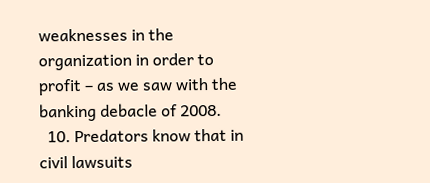weaknesses in the organization in order to profit – as we saw with the banking debacle of 2008.
  10. Predators know that in civil lawsuits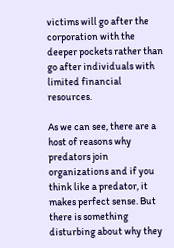victims will go after the corporation with the deeper pockets rather than go after individuals with limited financial resources.

As we can see, there are a host of reasons why predators join organizations and if you think like a predator, it makes perfect sense. But there is something disturbing about why they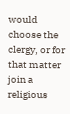would choose the clergy, or for that matter join a religious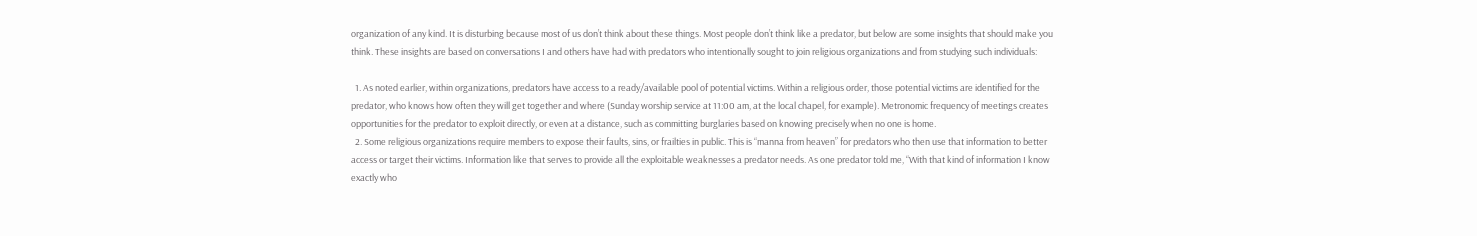organization of any kind. It is disturbing because most of us don’t think about these things. Most people don’t think like a predator, but below are some insights that should make you think. These insights are based on conversations I and others have had with predators who intentionally sought to join religious organizations and from studying such individuals:

  1. As noted earlier, within organizations, predators have access to a ready/available pool of potential victims. Within a religious order, those potential victims are identified for the predator, who knows how often they will get together and where (Sunday worship service at 11:00 am, at the local chapel, for example). Metronomic frequency of meetings creates opportunities for the predator to exploit directly, or even at a distance, such as committing burglaries based on knowing precisely when no one is home.
  2. Some religious organizations require members to expose their faults, sins, or frailties in public. This is “manna from heaven” for predators who then use that information to better access or target their victims. Information like that serves to provide all the exploitable weaknesses a predator needs. As one predator told me, “With that kind of information I know exactly who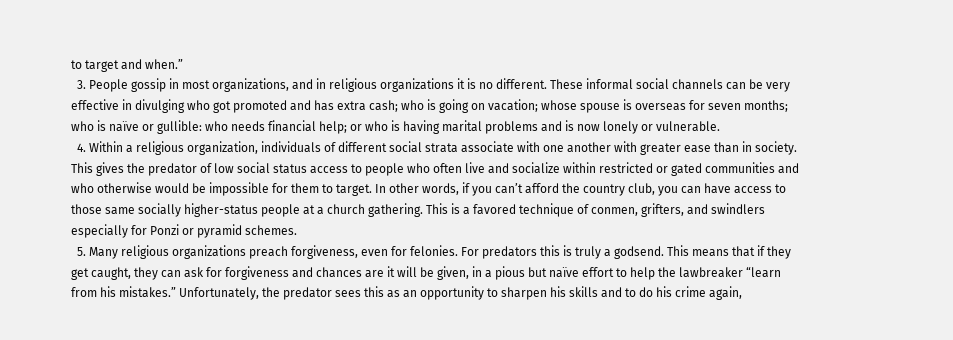to target and when.”
  3. People gossip in most organizations, and in religious organizations it is no different. These informal social channels can be very effective in divulging who got promoted and has extra cash; who is going on vacation; whose spouse is overseas for seven months; who is naïve or gullible: who needs financial help; or who is having marital problems and is now lonely or vulnerable.
  4. Within a religious organization, individuals of different social strata associate with one another with greater ease than in society. This gives the predator of low social status access to people who often live and socialize within restricted or gated communities and who otherwise would be impossible for them to target. In other words, if you can’t afford the country club, you can have access to those same socially higher-status people at a church gathering. This is a favored technique of conmen, grifters, and swindlers especially for Ponzi or pyramid schemes.
  5. Many religious organizations preach forgiveness, even for felonies. For predators this is truly a godsend. This means that if they get caught, they can ask for forgiveness and chances are it will be given, in a pious but naïve effort to help the lawbreaker “learn from his mistakes.” Unfortunately, the predator sees this as an opportunity to sharpen his skills and to do his crime again,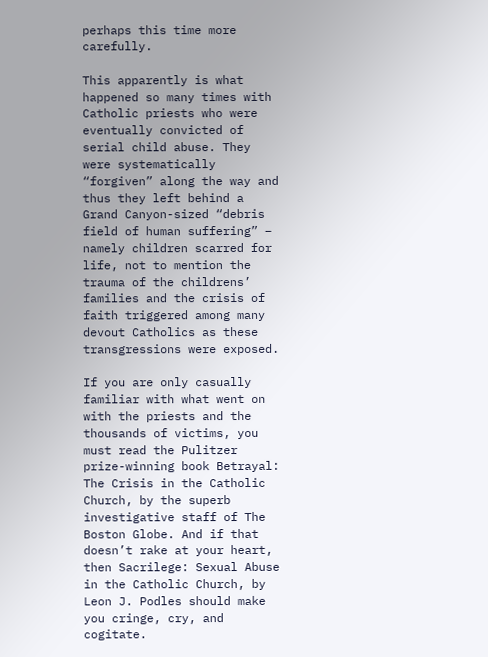perhaps this time more carefully.

This apparently is what happened so many times with Catholic priests who were eventually convicted of serial child abuse. They were systematically “forgiven” along the way and thus they left behind a Grand Canyon-sized “debris field of human suffering” – namely children scarred for life, not to mention the trauma of the childrens’ families and the crisis of faith triggered among many devout Catholics as these transgressions were exposed.

If you are only casually familiar with what went on with the priests and the thousands of victims, you must read the Pulitzer prize-winning book Betrayal: The Crisis in the Catholic Church, by the superb investigative staff of The Boston Globe. And if that doesn’t rake at your heart, then Sacrilege: Sexual Abuse in the Catholic Church, by Leon J. Podles should make you cringe, cry, and cogitate.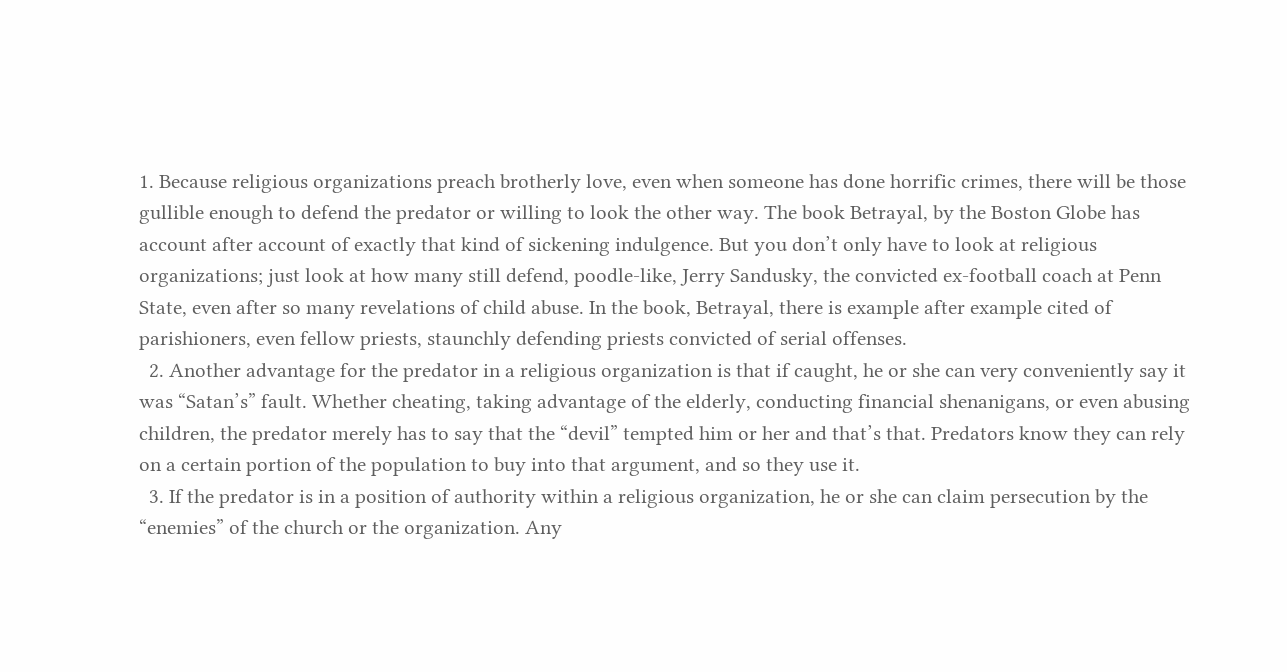1. Because religious organizations preach brotherly love, even when someone has done horrific crimes, there will be those gullible enough to defend the predator or willing to look the other way. The book Betrayal, by the Boston Globe has account after account of exactly that kind of sickening indulgence. But you don’t only have to look at religious organizations; just look at how many still defend, poodle-like, Jerry Sandusky, the convicted ex-football coach at Penn State, even after so many revelations of child abuse. In the book, Betrayal, there is example after example cited of parishioners, even fellow priests, staunchly defending priests convicted of serial offenses.
  2. Another advantage for the predator in a religious organization is that if caught, he or she can very conveniently say it was “Satan’s” fault. Whether cheating, taking advantage of the elderly, conducting financial shenanigans, or even abusing children, the predator merely has to say that the “devil” tempted him or her and that’s that. Predators know they can rely on a certain portion of the population to buy into that argument, and so they use it.
  3. If the predator is in a position of authority within a religious organization, he or she can claim persecution by the “enemies” of the church or the organization. Any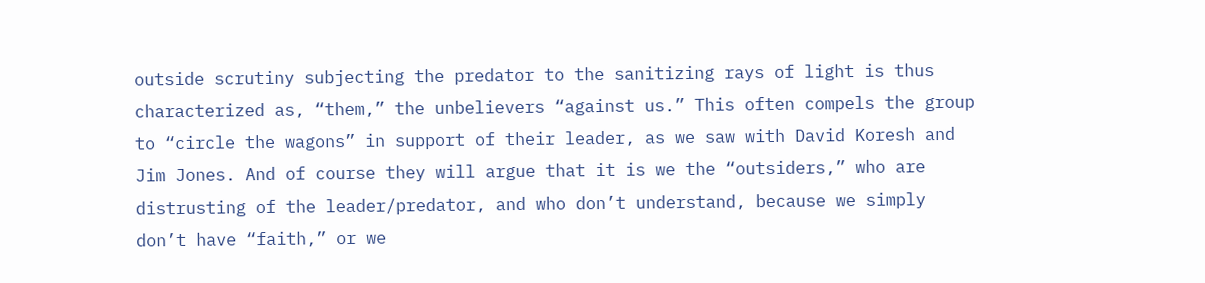outside scrutiny subjecting the predator to the sanitizing rays of light is thus characterized as, “them,” the unbelievers “against us.” This often compels the group to “circle the wagons” in support of their leader, as we saw with David Koresh and Jim Jones. And of course they will argue that it is we the “outsiders,” who are distrusting of the leader/predator, and who don’t understand, because we simply don’t have “faith,” or we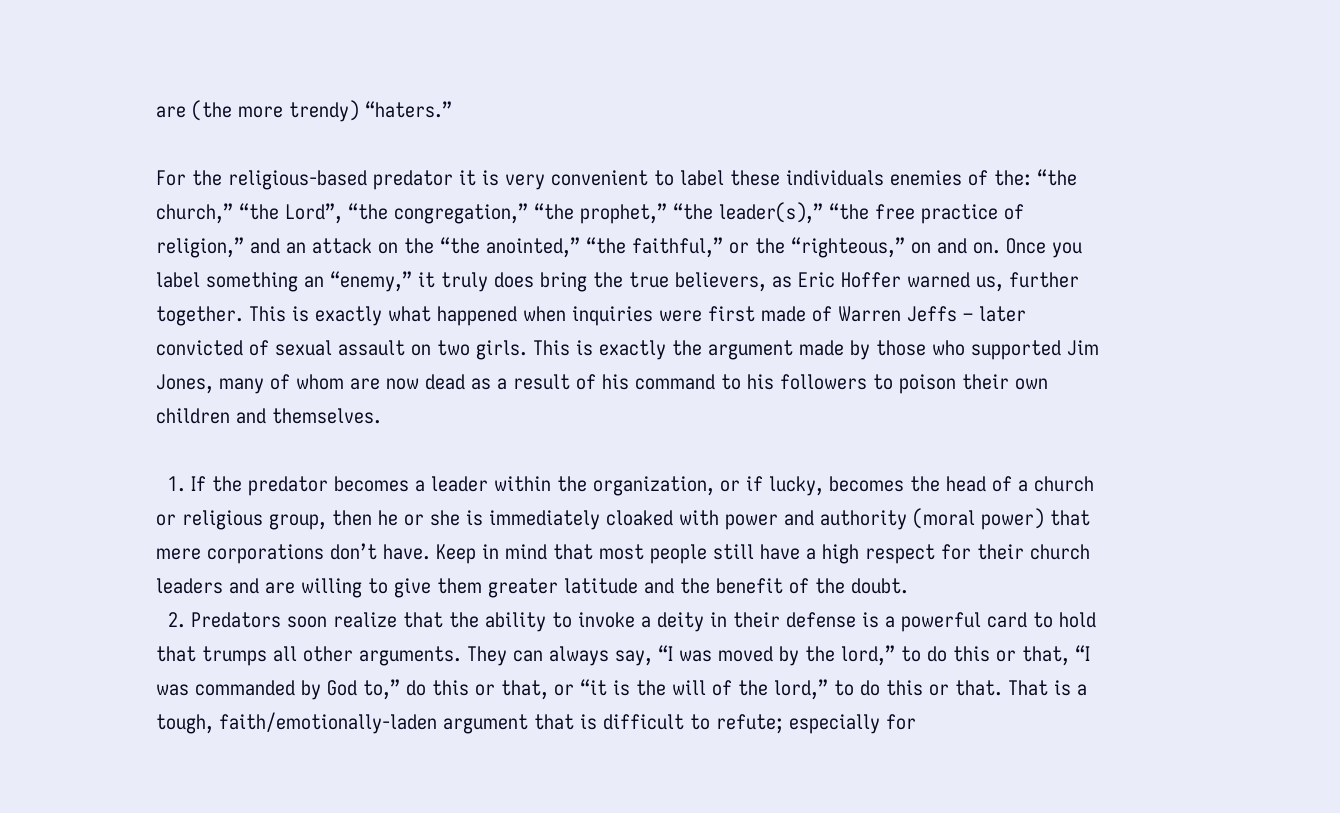are (the more trendy) “haters.”

For the religious-based predator it is very convenient to label these individuals enemies of the: “the church,” “the Lord”, “the congregation,” “the prophet,” “the leader(s),” “the free practice of religion,” and an attack on the “the anointed,” “the faithful,” or the “righteous,” on and on. Once you label something an “enemy,” it truly does bring the true believers, as Eric Hoffer warned us, further together. This is exactly what happened when inquiries were first made of Warren Jeffs – later convicted of sexual assault on two girls. This is exactly the argument made by those who supported Jim Jones, many of whom are now dead as a result of his command to his followers to poison their own children and themselves.

  1. If the predator becomes a leader within the organization, or if lucky, becomes the head of a church or religious group, then he or she is immediately cloaked with power and authority (moral power) that mere corporations don’t have. Keep in mind that most people still have a high respect for their church leaders and are willing to give them greater latitude and the benefit of the doubt.
  2. Predators soon realize that the ability to invoke a deity in their defense is a powerful card to hold that trumps all other arguments. They can always say, “I was moved by the lord,” to do this or that, “I was commanded by God to,” do this or that, or “it is the will of the lord,” to do this or that. That is a tough, faith/emotionally-laden argument that is difficult to refute; especially for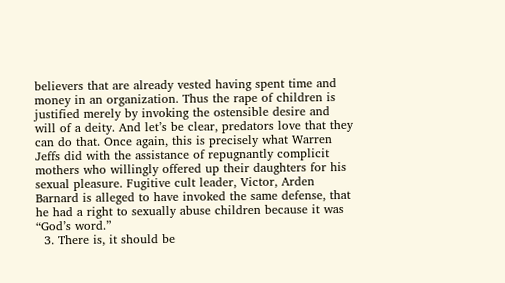believers that are already vested having spent time and money in an organization. Thus the rape of children is justified merely by invoking the ostensible desire and will of a deity. And let’s be clear, predators love that they can do that. Once again, this is precisely what Warren Jeffs did with the assistance of repugnantly complicit mothers who willingly offered up their daughters for his sexual pleasure. Fugitive cult leader, Victor, Arden Barnard is alleged to have invoked the same defense, that he had a right to sexually abuse children because it was “God’s word.”
  3. There is, it should be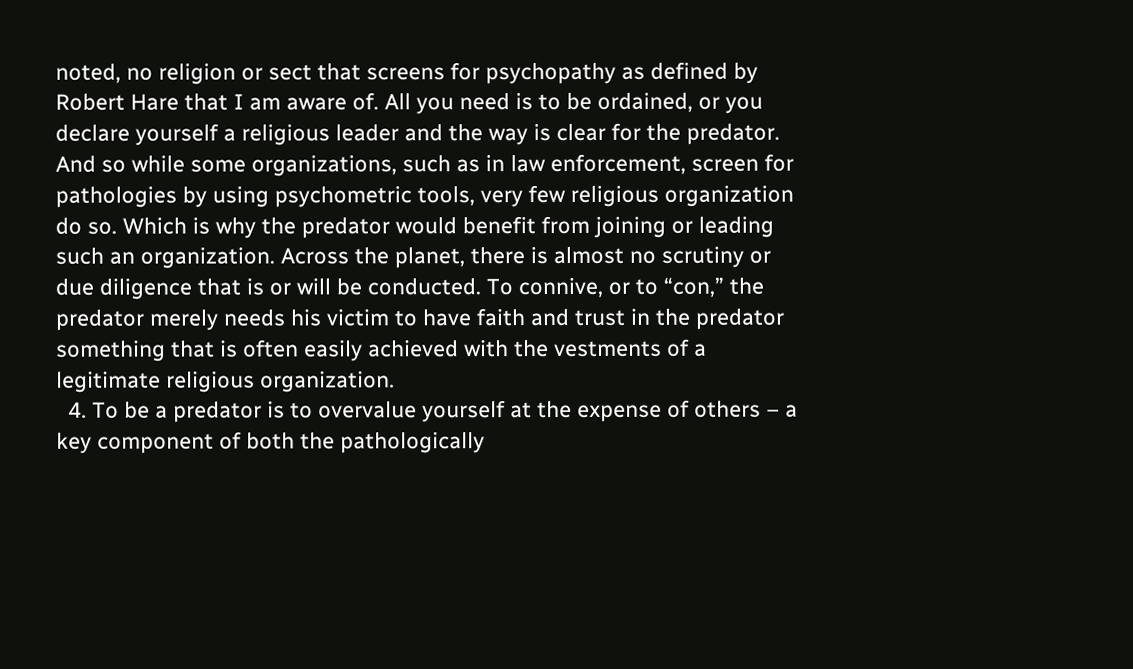noted, no religion or sect that screens for psychopathy as defined by Robert Hare that I am aware of. All you need is to be ordained, or you declare yourself a religious leader and the way is clear for the predator. And so while some organizations, such as in law enforcement, screen for pathologies by using psychometric tools, very few religious organization do so. Which is why the predator would benefit from joining or leading such an organization. Across the planet, there is almost no scrutiny or due diligence that is or will be conducted. To connive, or to “con,” the predator merely needs his victim to have faith and trust in the predator something that is often easily achieved with the vestments of a legitimate religious organization.
  4. To be a predator is to overvalue yourself at the expense of others – a key component of both the pathologically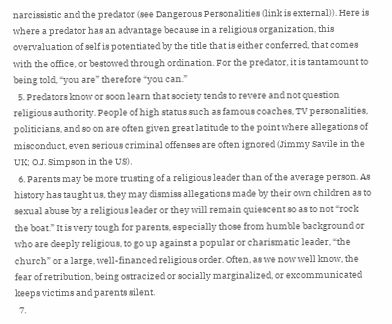narcissistic and the predator (see Dangerous Personalities (link is external)). Here is where a predator has an advantage because in a religious organization, this overvaluation of self is potentiated by the title that is either conferred, that comes with the office, or bestowed through ordination. For the predator, it is tantamount to being told, “you are” therefore “you can.”
  5. Predators know or soon learn that society tends to revere and not question religious authority. People of high status such as famous coaches, TV personalities, politicians, and so on are often given great latitude to the point where allegations of misconduct, even serious criminal offenses are often ignored (Jimmy Savile in the UK; O.J. Simpson in the US).
  6. Parents may be more trusting of a religious leader than of the average person. As history has taught us, they may dismiss allegations made by their own children as to sexual abuse by a religious leader or they will remain quiescent so as to not “rock the boat.” It is very tough for parents, especially those from humble background or who are deeply religious, to go up against a popular or charismatic leader, “the church” or a large, well-financed religious order. Often, as we now well know, the fear of retribution, being ostracized or socially marginalized, or excommunicated keeps victims and parents silent.
  7.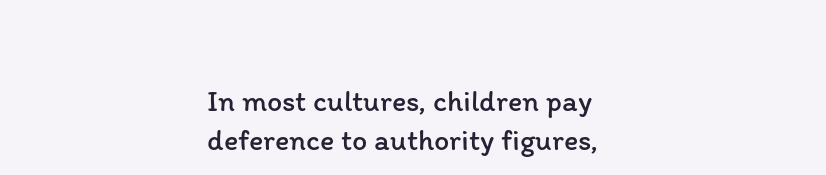In most cultures, children pay deference to authority figures,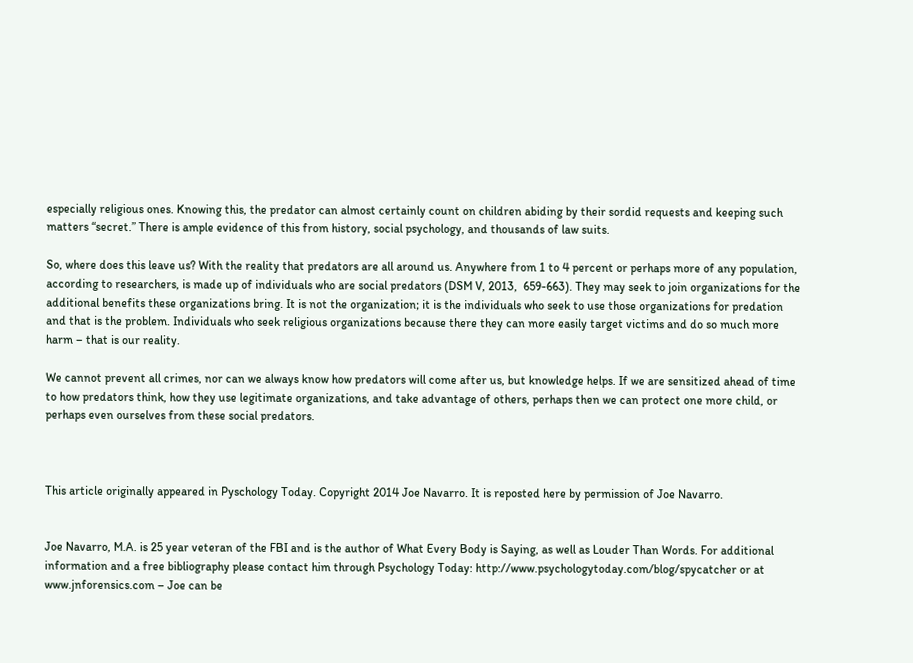especially religious ones. Knowing this, the predator can almost certainly count on children abiding by their sordid requests and keeping such matters “secret.” There is ample evidence of this from history, social psychology, and thousands of law suits.

So, where does this leave us? With the reality that predators are all around us. Anywhere from 1 to 4 percent or perhaps more of any population, according to researchers, is made up of individuals who are social predators (DSM V, 2013,  659-663). They may seek to join organizations for the additional benefits these organizations bring. It is not the organization; it is the individuals who seek to use those organizations for predation and that is the problem. Individuals who seek religious organizations because there they can more easily target victims and do so much more harm – that is our reality.

We cannot prevent all crimes, nor can we always know how predators will come after us, but knowledge helps. If we are sensitized ahead of time to how predators think, how they use legitimate organizations, and take advantage of others, perhaps then we can protect one more child, or perhaps even ourselves from these social predators.



This article originally appeared in Pyschology Today. Copyright 2014 Joe Navarro. It is reposted here by permission of Joe Navarro.


Joe Navarro, M.A. is 25 year veteran of the FBI and is the author of What Every Body is Saying, as well as Louder Than Words. For additional information and a free bibliography please contact him through Psychology Today: http://www.psychologytoday.com/blog/spycatcher or at www.jnforensics.com – Joe can be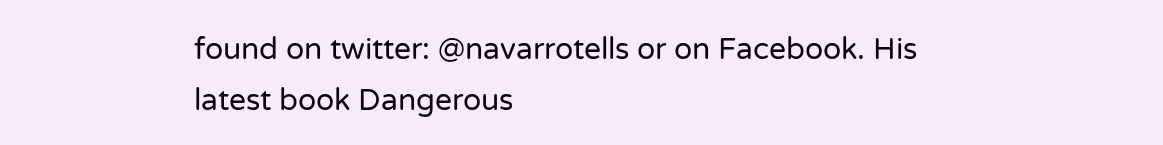found on twitter: @navarrotells or on Facebook. His latest book Dangerous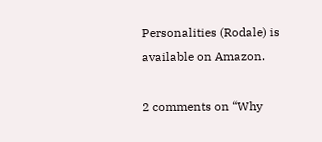Personalities (Rodale) is available on Amazon.

2 comments on “Why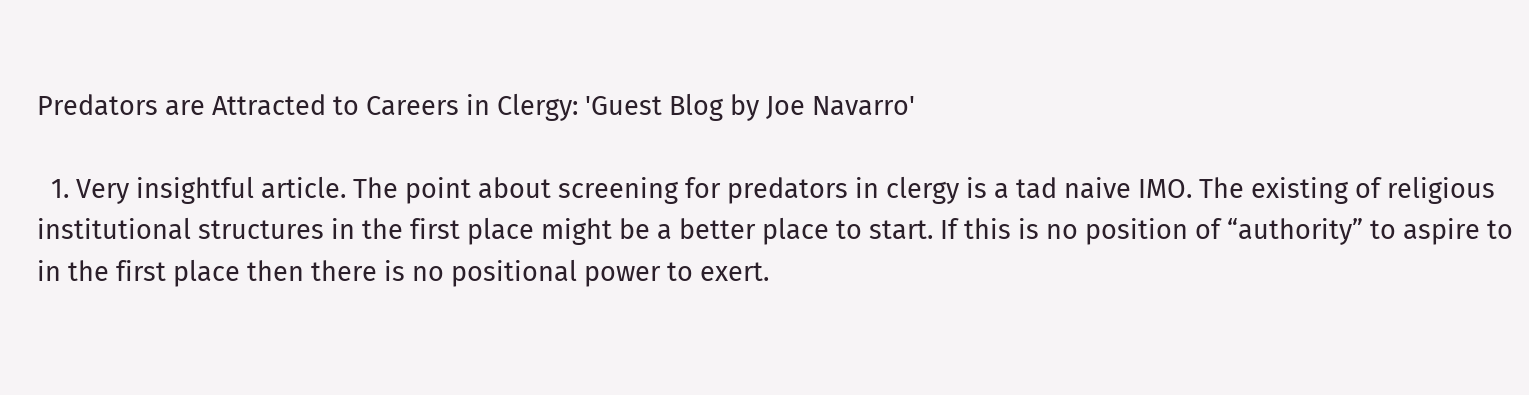Predators are Attracted to Careers in Clergy: 'Guest Blog by Joe Navarro'

  1. Very insightful article. The point about screening for predators in clergy is a tad naive IMO. The existing of religious institutional structures in the first place might be a better place to start. If this is no position of “authority” to aspire to in the first place then there is no positional power to exert.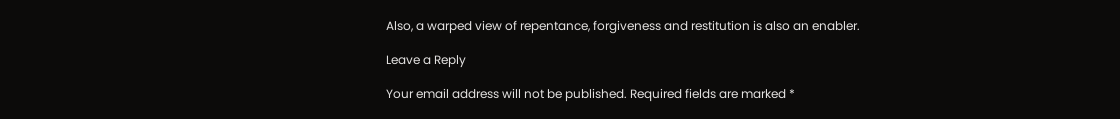Also, a warped view of repentance, forgiveness and restitution is also an enabler.

Leave a Reply

Your email address will not be published. Required fields are marked *